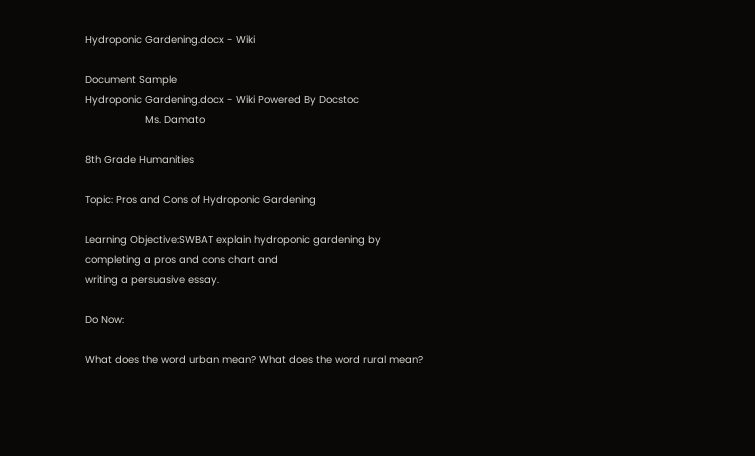Hydroponic Gardening.docx - Wiki

Document Sample
Hydroponic Gardening.docx - Wiki Powered By Docstoc
                    Ms. Damato

8th Grade Humanities

Topic: Pros and Cons of Hydroponic Gardening

Learning Objective:SWBAT explain hydroponic gardening by completing a pros and cons chart and
writing a persuasive essay.

Do Now:

What does the word urban mean? What does the word rural mean?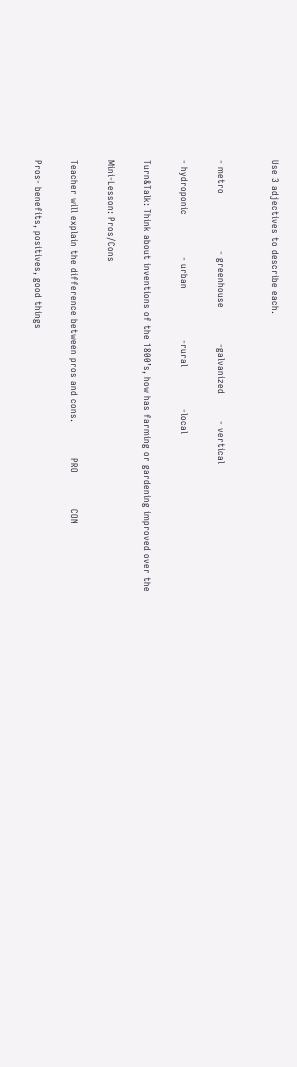Use 3 adjectives to describe each.


- metro                   - greenhouse            -galvanized         - vertical

- hydroponic              - urban                 -rural              -local

Turn&Talk: Think about inventions of the 1800’s, how has farming or gardening improved over the

Mini-Lesson: Pros/Cons

Teacher will explain the difference between pros and cons.            PRO            CON

Pros- benefits, positives, good things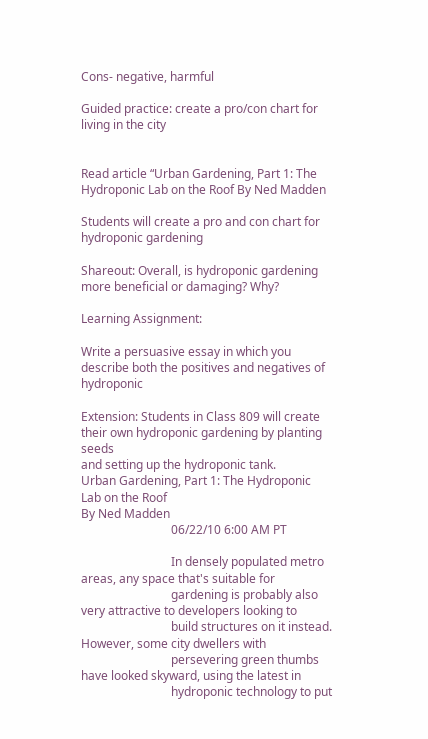Cons- negative, harmful

Guided practice: create a pro/con chart for living in the city


Read article “Urban Gardening, Part 1: The Hydroponic Lab on the Roof By Ned Madden

Students will create a pro and con chart for hydroponic gardening

Shareout: Overall, is hydroponic gardening more beneficial or damaging? Why?

Learning Assignment:

Write a persuasive essay in which you describe both the positives and negatives of hydroponic

Extension: Students in Class 809 will create their own hydroponic gardening by planting seeds
and setting up the hydroponic tank.
Urban Gardening, Part 1: The Hydroponic
Lab on the Roof
By Ned Madden
                              06/22/10 6:00 AM PT

                              In densely populated metro areas, any space that's suitable for
                              gardening is probably also very attractive to developers looking to
                              build structures on it instead. However, some city dwellers with
                              persevering green thumbs have looked skyward, using the latest in
                              hydroponic technology to put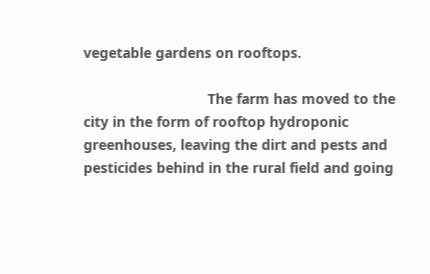vegetable gardens on rooftops.

                               The farm has moved to the city in the form of rooftop hydroponic
greenhouses, leaving the dirt and pests and pesticides behind in the rural field and going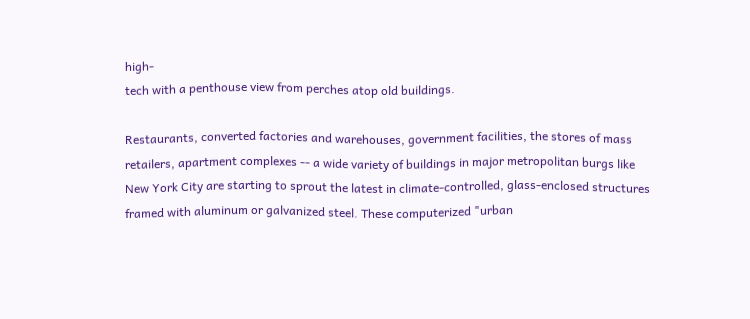high-
tech with a penthouse view from perches atop old buildings.

Restaurants, converted factories and warehouses, government facilities, the stores of mass
retailers, apartment complexes -- a wide variety of buildings in major metropolitan burgs like
New York City are starting to sprout the latest in climate-controlled, glass-enclosed structures
framed with aluminum or galvanized steel. These computerized "urban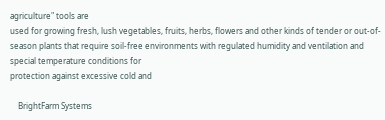agriculture" tools are
used for growing fresh, lush vegetables, fruits, herbs, flowers and other kinds of tender or out-of-
season plants that require soil-free environments with regulated humidity and ventilation and
special temperature conditions for
protection against excessive cold and

    BrightFarm Systems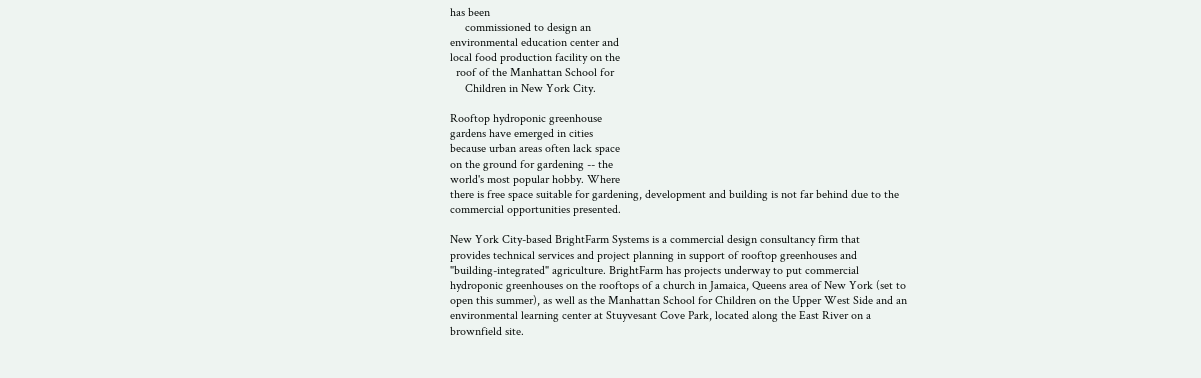has been
     commissioned to design an
environmental education center and
local food production facility on the
  roof of the Manhattan School for
     Children in New York City.

Rooftop hydroponic greenhouse
gardens have emerged in cities
because urban areas often lack space
on the ground for gardening -- the
world's most popular hobby. Where
there is free space suitable for gardening, development and building is not far behind due to the
commercial opportunities presented.

New York City-based BrightFarm Systems is a commercial design consultancy firm that
provides technical services and project planning in support of rooftop greenhouses and
"building-integrated" agriculture. BrightFarm has projects underway to put commercial
hydroponic greenhouses on the rooftops of a church in Jamaica, Queens area of New York (set to
open this summer), as well as the Manhattan School for Children on the Upper West Side and an
environmental learning center at Stuyvesant Cove Park, located along the East River on a
brownfield site.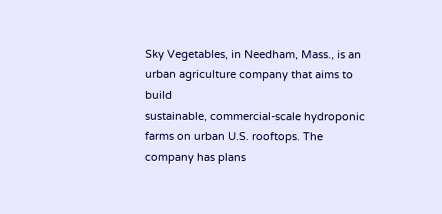Sky Vegetables, in Needham, Mass., is an urban agriculture company that aims to build
sustainable, commercial-scale hydroponic farms on urban U.S. rooftops. The company has plans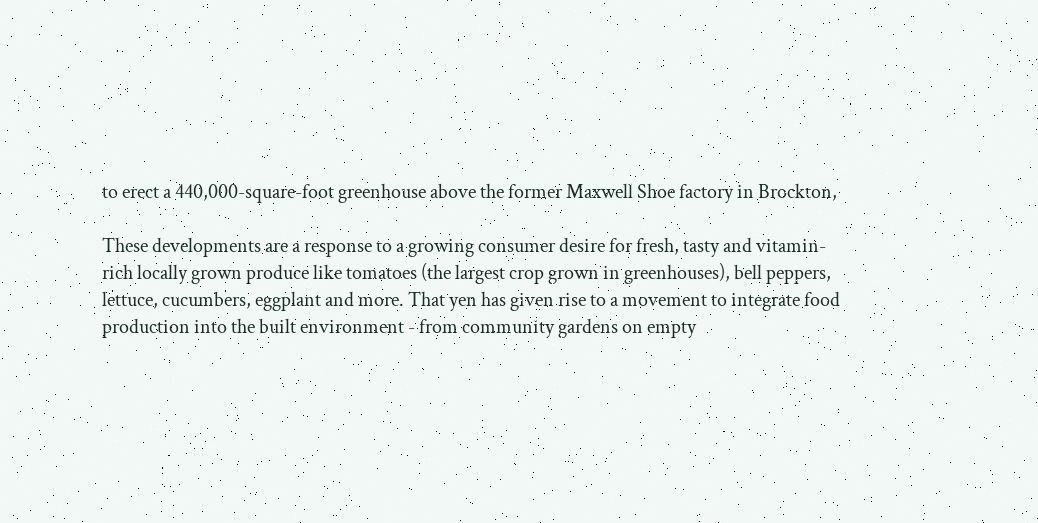to erect a 440,000-square-foot greenhouse above the former Maxwell Shoe factory in Brockton,

These developments are a response to a growing consumer desire for fresh, tasty and vitamin-
rich locally grown produce like tomatoes (the largest crop grown in greenhouses), bell peppers,
lettuce, cucumbers, eggplant and more. That yen has given rise to a movement to integrate food
production into the built environment - from community gardens on empty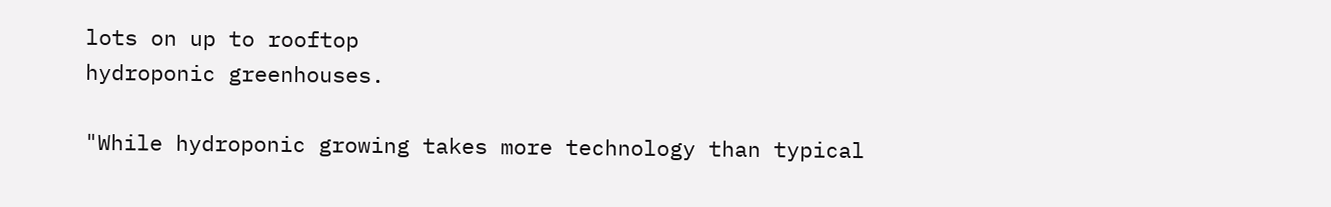lots on up to rooftop
hydroponic greenhouses.

"While hydroponic growing takes more technology than typical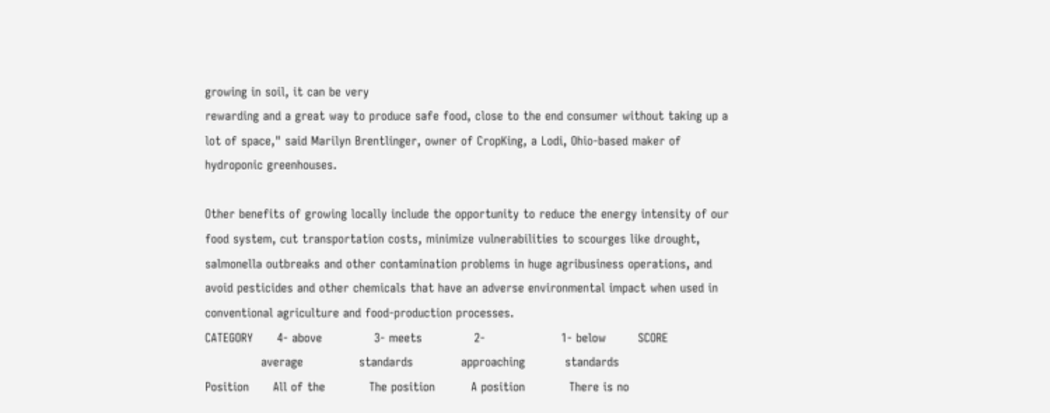growing in soil, it can be very
rewarding and a great way to produce safe food, close to the end consumer without taking up a
lot of space," said Marilyn Brentlinger, owner of CropKing, a Lodi, Ohio-based maker of
hydroponic greenhouses.

Other benefits of growing locally include the opportunity to reduce the energy intensity of our
food system, cut transportation costs, minimize vulnerabilities to scourges like drought,
salmonella outbreaks and other contamination problems in huge agribusiness operations, and
avoid pesticides and other chemicals that have an adverse environmental impact when used in
conventional agriculture and food-production processes.
CATEGORY      4- above             3- meets             2-                   1- below        SCORE
              average              standards            approaching          standards
Position      All of the           The position         A position           There is no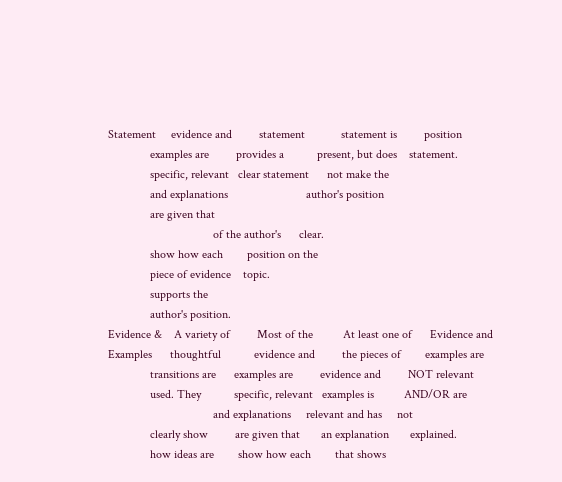Statement     evidence and         statement            statement is         position
              examples are         provides a           present, but does    statement.
              specific, relevant   clear statement      not make the
              and explanations                          author's position
              are given that
                                   of the author's      clear.
              show how each        position on the
              piece of evidence    topic.
              supports the
              author's position.
Evidence &    A variety of         Most of the          At least one of      Evidence and
Examples      thoughtful           evidence and         the pieces of        examples are
              transitions are      examples are         evidence and         NOT relevant
              used. They           specific, relevant   examples is          AND/OR are
                                   and explanations     relevant and has     not
              clearly show         are given that       an explanation       explained.
              how ideas are        show how each        that shows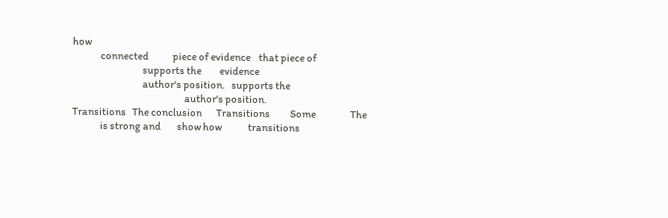how
              connected            piece of evidence    that piece of
                                   supports the         evidence
                                   author's position.   supports the
                                                        author's position.
Transitions   The conclusion       Transitions          Some                 The
              is strong and        show how             transitions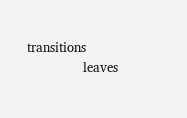transitions
              leaves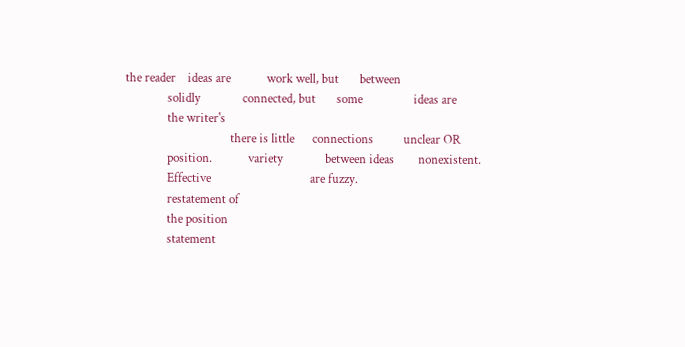the reader    ideas are            work well, but       between
              solidly              connected, but       some                 ideas are
              the writer's
                                   there is little      connections          unclear OR
              position.            variety              between ideas        nonexistent.
              Effective                                 are fuzzy.
              restatement of
              the position
              statement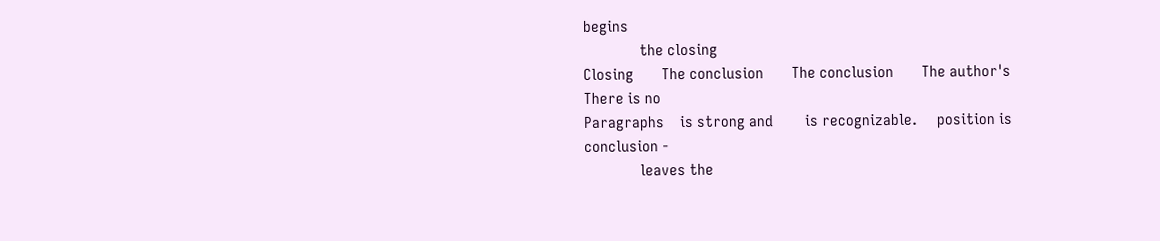begins
              the closing
Closing       The conclusion       The conclusion       The author's         There is no
Paragraphs    is strong and        is recognizable.     position is          conclusion -
              leaves the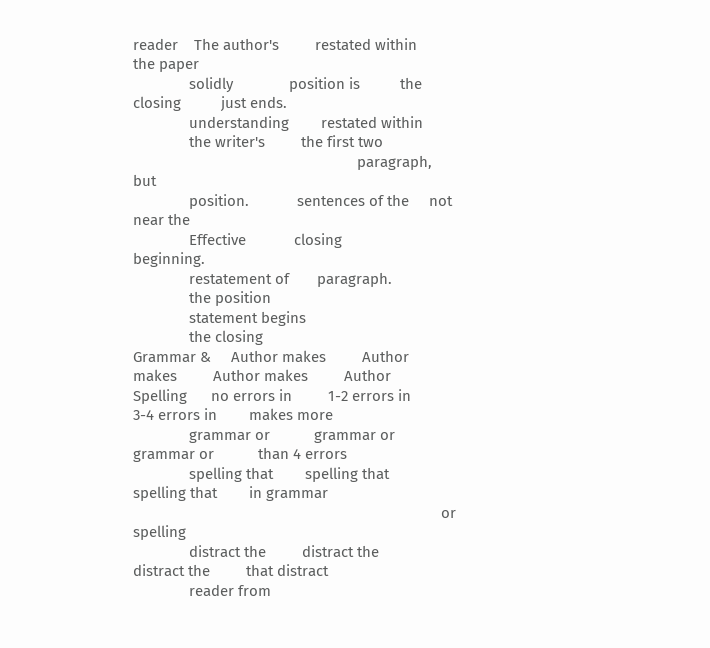reader    The author's         restated within      the paper
              solidly              position is          the closing          just ends.
              understanding        restated within
              the writer's         the first two
                                                        paragraph, but
              position.            sentences of the     not near the
              Effective            closing              beginning.
              restatement of       paragraph.
              the position
              statement begins
              the closing
Grammar &     Author makes         Author makes         Author makes         Author
Spelling      no errors in         1-2 errors in        3-4 errors in        makes more
              grammar or           grammar or           grammar or           than 4 errors
              spelling that        spelling that        spelling that        in grammar
                                                                             or spelling
              distract the         distract the         distract the         that distract
              reader from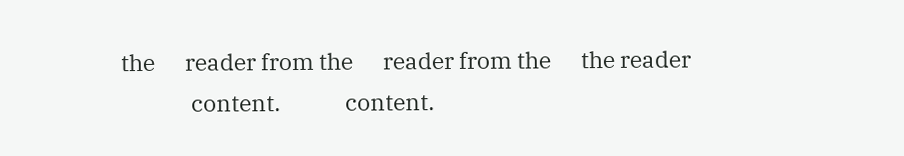the      reader from the      reader from the      the reader
              content.             content.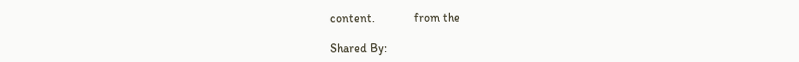content.             from the

Shared By: